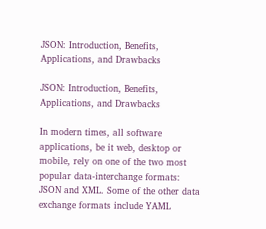JSON: Introduction, Benefits, Applications, and Drawbacks

JSON: Introduction, Benefits, Applications, and Drawbacks

In modern times, all software applications, be it web, desktop or mobile, rely on one of the two most popular data-interchange formats: JSON and XML. Some of the other data exchange formats include YAML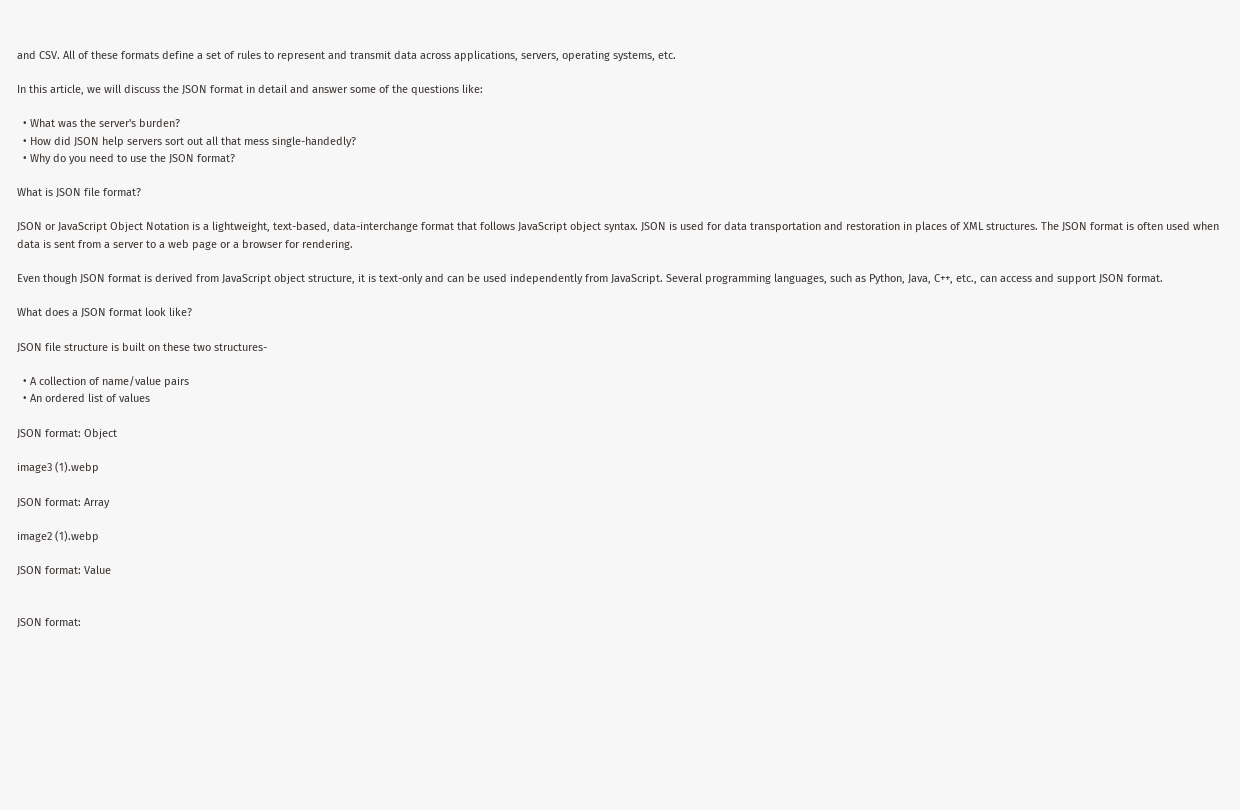and CSV. All of these formats define a set of rules to represent and transmit data across applications, servers, operating systems, etc.

In this article, we will discuss the JSON format in detail and answer some of the questions like:

  • What was the server's burden?
  • How did JSON help servers sort out all that mess single-handedly?
  • Why do you need to use the JSON format?

What is JSON file format?

JSON or JavaScript Object Notation is a lightweight, text-based, data-interchange format that follows JavaScript object syntax. JSON is used for data transportation and restoration in places of XML structures. The JSON format is often used when data is sent from a server to a web page or a browser for rendering.

Even though JSON format is derived from JavaScript object structure, it is text-only and can be used independently from JavaScript. Several programming languages, such as Python, Java, C++, etc., can access and support JSON format.

What does a JSON format look like?

JSON file structure is built on these two structures-

  • A collection of name/value pairs
  • An ordered list of values

JSON format: Object

image3 (1).webp

JSON format: Array

image2 (1).webp

JSON format: Value


JSON format: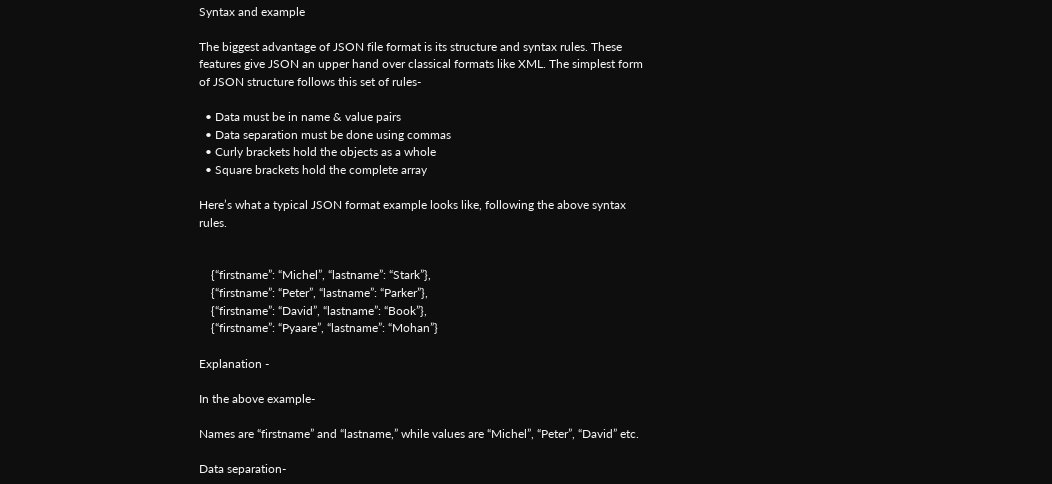Syntax and example

The biggest advantage of JSON file format is its structure and syntax rules. These features give JSON an upper hand over classical formats like XML. The simplest form of JSON structure follows this set of rules-

  • Data must be in name & value pairs
  • Data separation must be done using commas
  • Curly brackets hold the objects as a whole
  • Square brackets hold the complete array

Here’s what a typical JSON format example looks like, following the above syntax rules.


    {“firstname”: “Michel”, “lastname”: “Stark”},
    {“firstname”: “Peter”, “lastname”: “Parker”},
    {“firstname”: “David”, “lastname”: “Book”},
    {“firstname”: “Pyaare”, “lastname”: “Mohan”}

Explanation -

In the above example-

Names are “firstname” and “lastname,” while values are “Michel”, “Peter”, “David” etc.

Data separation-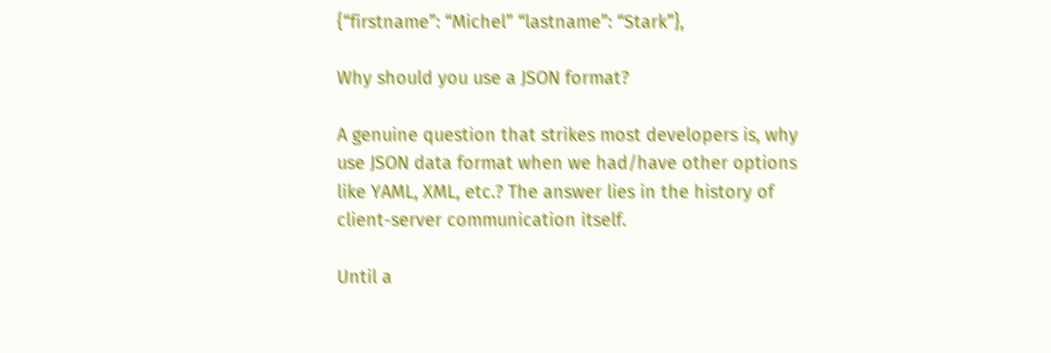{“firstname”: “Michel” “lastname”: “Stark”},

Why should you use a JSON format?

A genuine question that strikes most developers is, why use JSON data format when we had/have other options like YAML, XML, etc.? The answer lies in the history of client-server communication itself.

Until a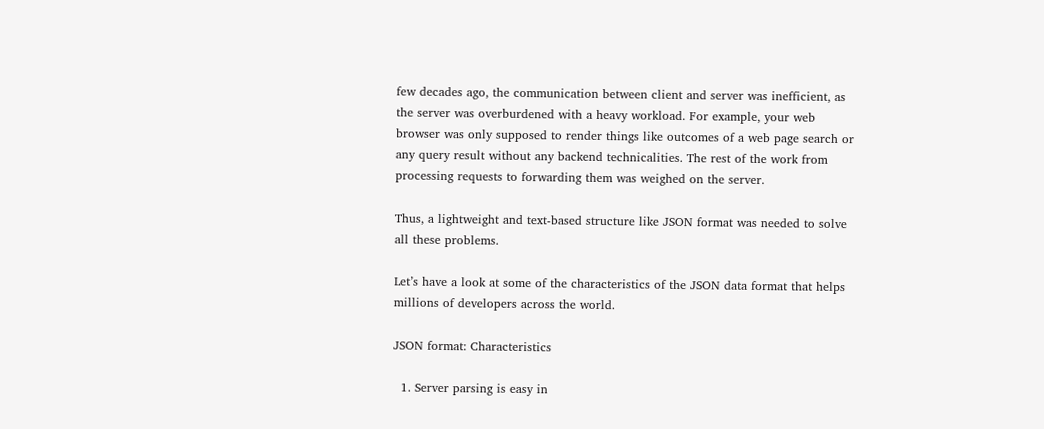few decades ago, the communication between client and server was inefficient, as the server was overburdened with a heavy workload. For example, your web browser was only supposed to render things like outcomes of a web page search or any query result without any backend technicalities. The rest of the work from processing requests to forwarding them was weighed on the server.

Thus, a lightweight and text-based structure like JSON format was needed to solve all these problems.

Let’s have a look at some of the characteristics of the JSON data format that helps millions of developers across the world.

JSON format: Characteristics

  1. Server parsing is easy in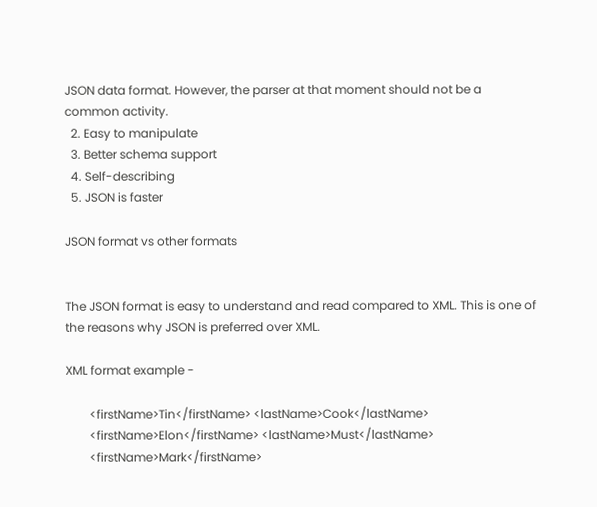JSON data format. However, the parser at that moment should not be a common activity.
  2. Easy to manipulate
  3. Better schema support
  4. Self-describing
  5. JSON is faster

JSON format vs other formats


The JSON format is easy to understand and read compared to XML. This is one of the reasons why JSON is preferred over XML.

XML format example -

        <firstName>Tin</firstName> <lastName>Cook</lastName>
        <firstName>Elon</firstName> <lastName>Must</lastName>
        <firstName>Mark</firstName>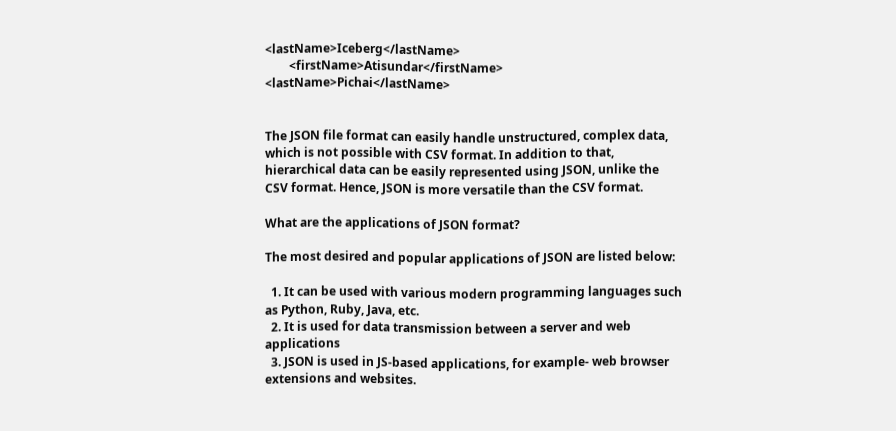<lastName>Iceberg</lastName>
        <firstName>Atisundar</firstName> <lastName>Pichai</lastName>


The JSON file format can easily handle unstructured, complex data, which is not possible with CSV format. In addition to that, hierarchical data can be easily represented using JSON, unlike the CSV format. Hence, JSON is more versatile than the CSV format.

What are the applications of JSON format?

The most desired and popular applications of JSON are listed below:

  1. It can be used with various modern programming languages such as Python, Ruby, Java, etc.
  2. It is used for data transmission between a server and web applications
  3. JSON is used in JS-based applications, for example- web browser extensions and websites.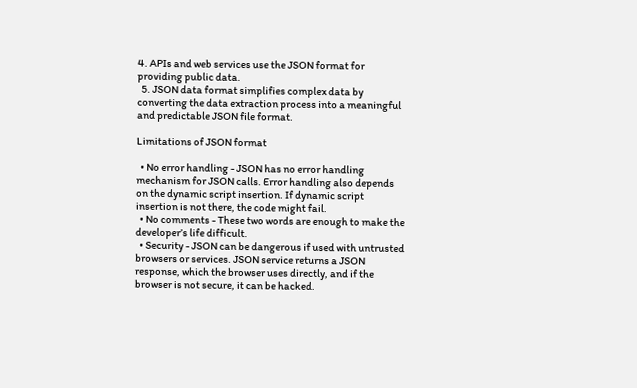4. APIs and web services use the JSON format for providing public data.
  5. JSON data format simplifies complex data by converting the data extraction process into a meaningful and predictable JSON file format.

Limitations of JSON format

  • No error handling - JSON has no error handling mechanism for JSON calls. Error handling also depends on the dynamic script insertion. If dynamic script insertion is not there, the code might fail.
  • No comments - These two words are enough to make the developer’s life difficult.
  • Security - JSON can be dangerous if used with untrusted browsers or services. JSON service returns a JSON response, which the browser uses directly, and if the browser is not secure, it can be hacked.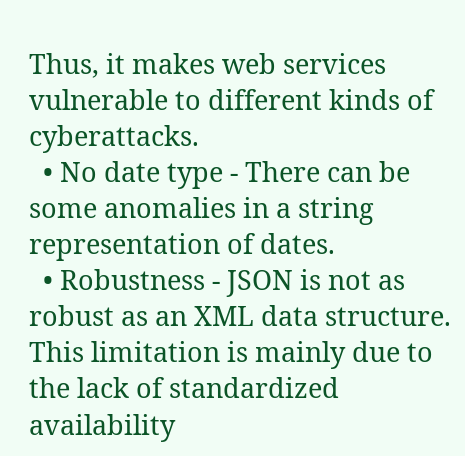Thus, it makes web services vulnerable to different kinds of cyberattacks.
  • No date type - There can be some anomalies in a string representation of dates.
  • Robustness - JSON is not as robust as an XML data structure. This limitation is mainly due to the lack of standardized availability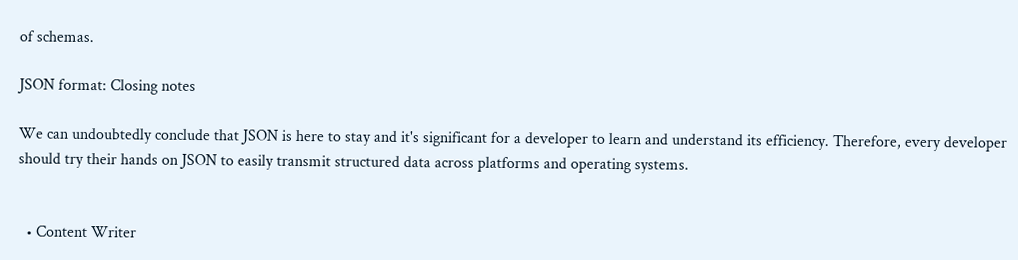of schemas.

JSON format: Closing notes

We can undoubtedly conclude that JSON is here to stay and it's significant for a developer to learn and understand its efficiency. Therefore, every developer should try their hands on JSON to easily transmit structured data across platforms and operating systems.


  • Content Writer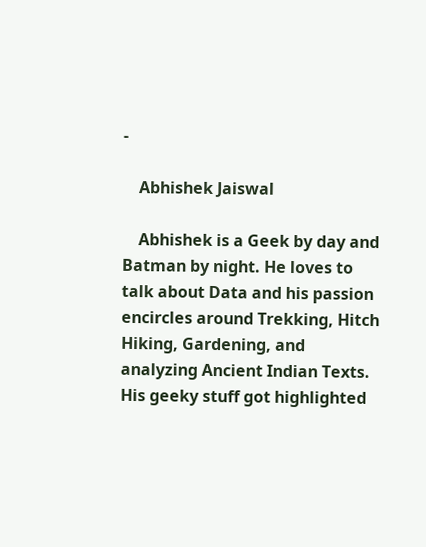-

    Abhishek Jaiswal

    Abhishek is a Geek by day and Batman by night. He loves to talk about Data and his passion encircles around Trekking, Hitch Hiking, Gardening, and analyzing Ancient Indian Texts. His geeky stuff got highlighted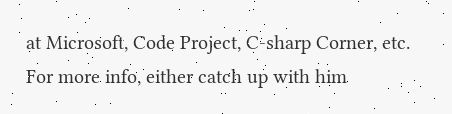at Microsoft, Code Project, C-sharp Corner, etc. For more info, either catch up with him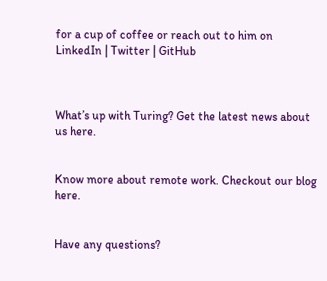for a cup of coffee or reach out to him on LinkedIn | Twitter | GitHub



What’s up with Turing? Get the latest news about us here.


Know more about remote work. Checkout our blog here.


Have any questions?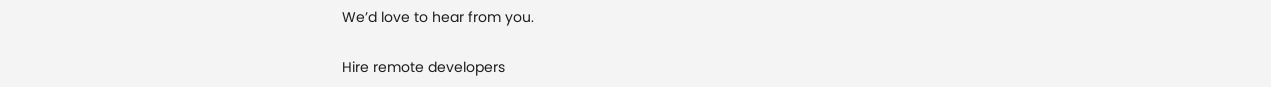We’d love to hear from you.

Hire remote developers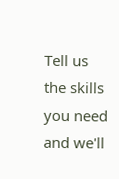Tell us the skills you need and we'll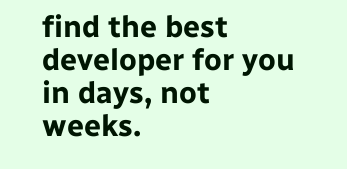find the best developer for you in days, not weeks.